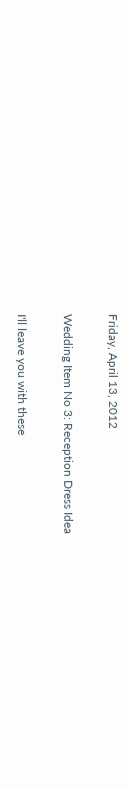Friday, April 13, 2012

Wedding Item No 3: Reception Dress Idea

I'll leave you with these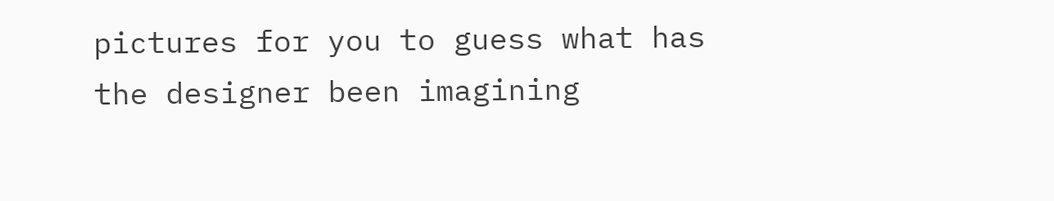pictures for you to guess what has the designer been imagining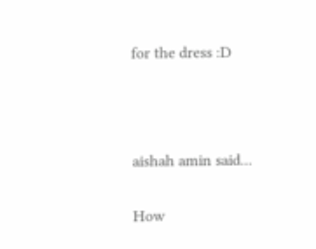for the dress :D



aishah amin said...

How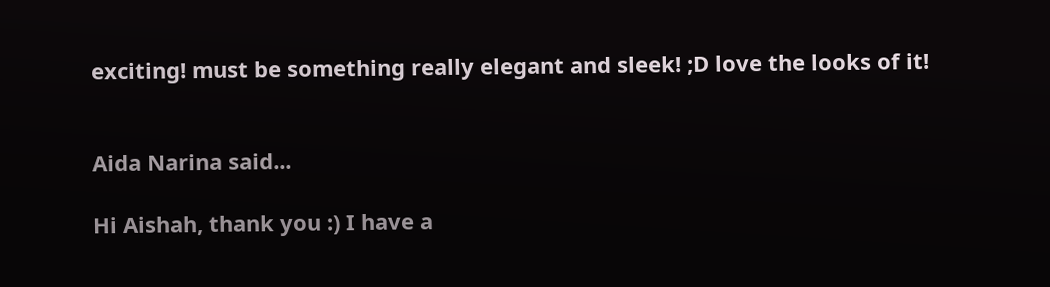exciting! must be something really elegant and sleek! ;D love the looks of it!


Aida Narina said...

Hi Aishah, thank you :) I have a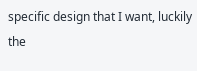specific design that I want, luckily the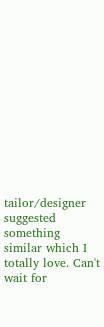tailor/designer suggested something similar which I totally love. Can't wait for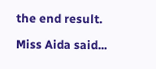the end result.

Miss Aida said...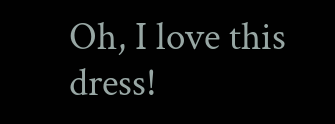Oh, I love this dress!